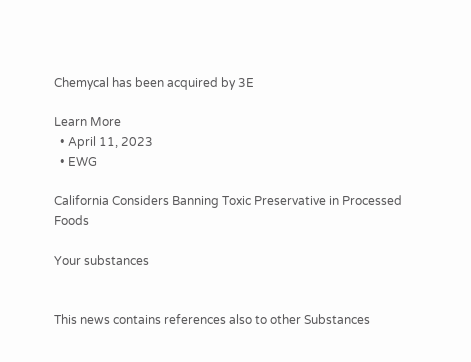Chemycal has been acquired by 3E

Learn More
  • April 11, 2023
  • EWG

California Considers Banning Toxic Preservative in Processed Foods

Your substances


This news contains references also to other Substances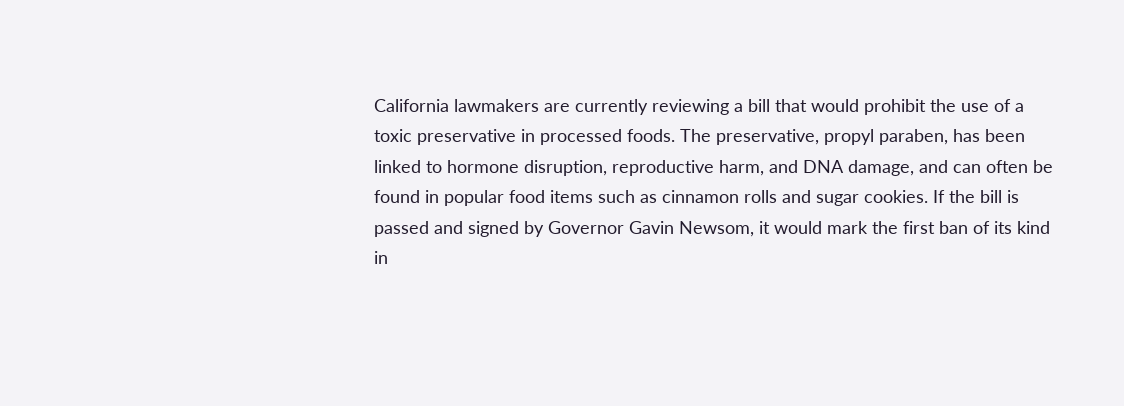California lawmakers are currently reviewing a bill that would prohibit the use of a toxic preservative in processed foods. The preservative, propyl paraben, has been linked to hormone disruption, reproductive harm, and DNA damage, and can often be found in popular food items such as cinnamon rolls and sugar cookies. If the bill is passed and signed by Governor Gavin Newsom, it would mark the first ban of its kind in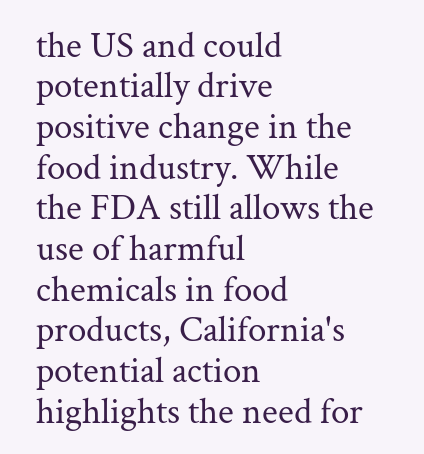the US and could potentially drive positive change in the food industry. While the FDA still allows the use of harmful chemicals in food products, California's potential action highlights the need for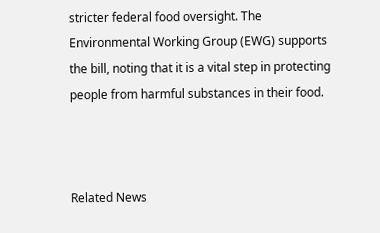stricter federal food oversight. The Environmental Working Group (EWG) supports the bill, noting that it is a vital step in protecting people from harmful substances in their food.



Related News